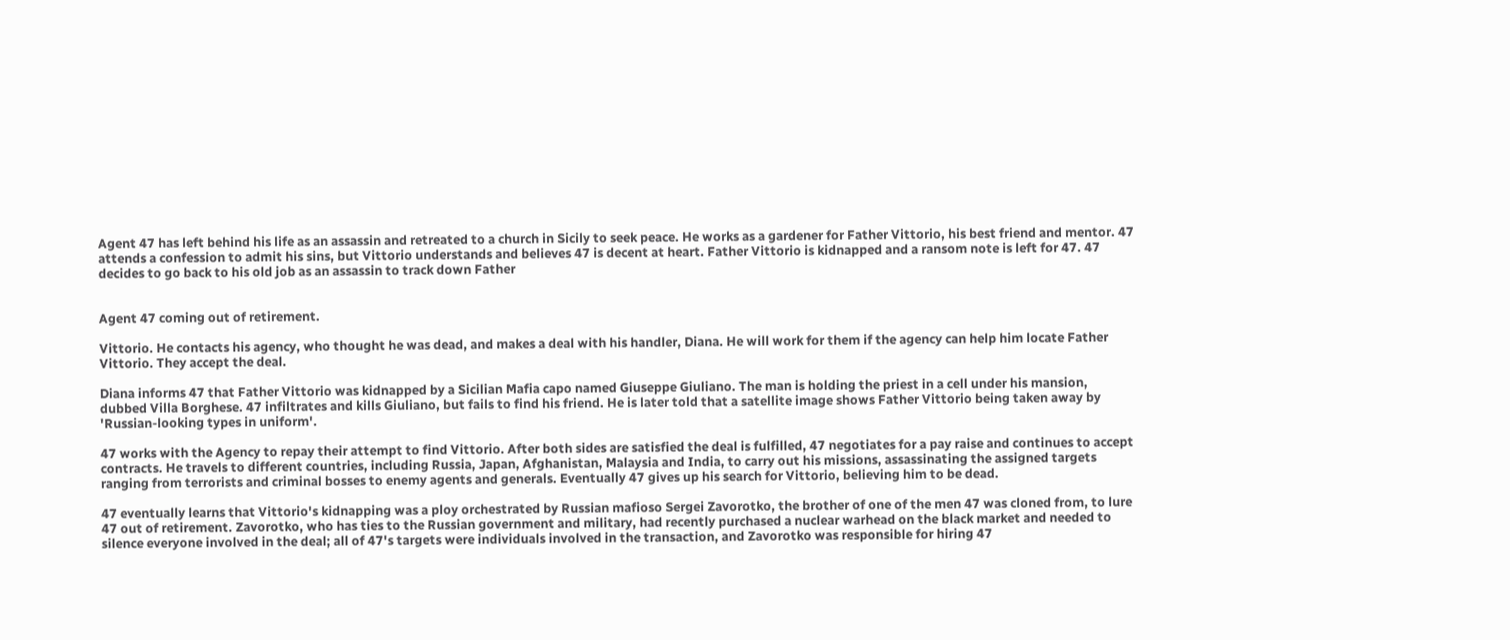Agent 47 has left behind his life as an assassin and retreated to a church in Sicily to seek peace. He works as a gardener for Father Vittorio, his best friend and mentor. 47 attends a confession to admit his sins, but Vittorio understands and believes 47 is decent at heart. Father Vittorio is kidnapped and a ransom note is left for 47. 47 decides to go back to his old job as an assassin to track down Father


Agent 47 coming out of retirement.

Vittorio. He contacts his agency, who thought he was dead, and makes a deal with his handler, Diana. He will work for them if the agency can help him locate Father Vittorio. They accept the deal.

Diana informs 47 that Father Vittorio was kidnapped by a Sicilian Mafia capo named Giuseppe Giuliano. The man is holding the priest in a cell under his mansion, dubbed Villa Borghese. 47 infiltrates and kills Giuliano, but fails to find his friend. He is later told that a satellite image shows Father Vittorio being taken away by 'Russian-looking types in uniform'.

47 works with the Agency to repay their attempt to find Vittorio. After both sides are satisfied the deal is fulfilled, 47 negotiates for a pay raise and continues to accept contracts. He travels to different countries, including Russia, Japan, Afghanistan, Malaysia and India, to carry out his missions, assassinating the assigned targets ranging from terrorists and criminal bosses to enemy agents and generals. Eventually 47 gives up his search for Vittorio, believing him to be dead.

47 eventually learns that Vittorio's kidnapping was a ploy orchestrated by Russian mafioso Sergei Zavorotko, the brother of one of the men 47 was cloned from, to lure 47 out of retirement. Zavorotko, who has ties to the Russian government and military, had recently purchased a nuclear warhead on the black market and needed to silence everyone involved in the deal; all of 47's targets were individuals involved in the transaction, and Zavorotko was responsible for hiring 47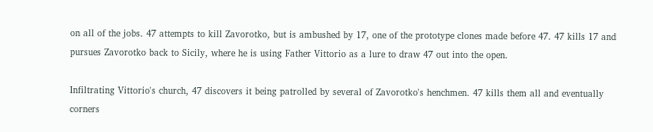on all of the jobs. 47 attempts to kill Zavorotko, but is ambushed by 17, one of the prototype clones made before 47. 47 kills 17 and pursues Zavorotko back to Sicily, where he is using Father Vittorio as a lure to draw 47 out into the open.

Infiltrating Vittorio's church, 47 discovers it being patrolled by several of Zavorotko's henchmen. 47 kills them all and eventually corners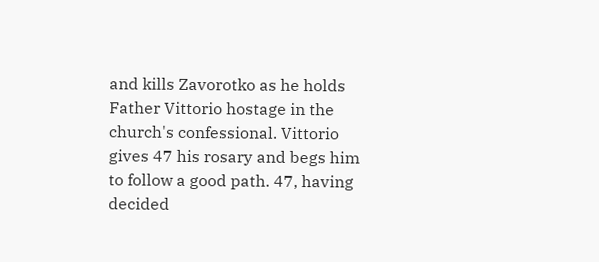and kills Zavorotko as he holds Father Vittorio hostage in the church's confessional. Vittorio gives 47 his rosary and begs him to follow a good path. 47, having decided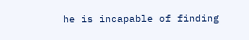he is incapable of finding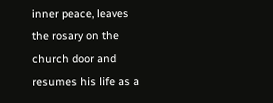inner peace, leaves the rosary on the church door and resumes his life as a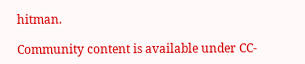hitman.

Community content is available under CC-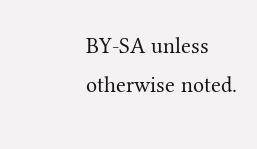BY-SA unless otherwise noted.